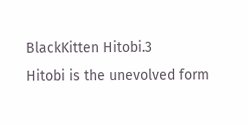BlackKitten Hitobi.3
Hitobi is the unevolved form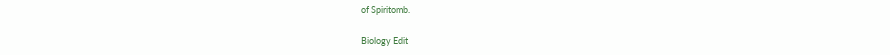of Spiritomb.

Biology Edit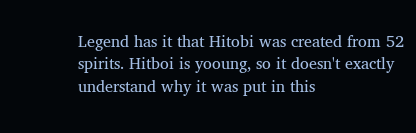Legend has it that Hitobi was created from 52 spirits. Hitboi is yooung, so it doesn't exactly understand why it was put in this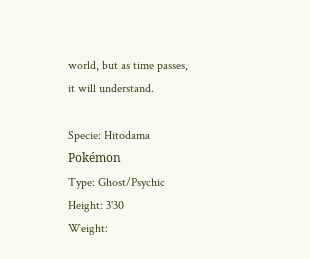world, but as time passes, it will understand.

Specie: Hitodama Pokémon
Type: Ghost/Psychic
Height: 3'30
Weight: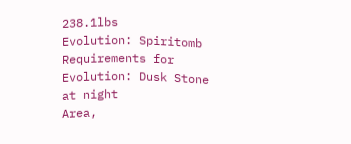238.1lbs
Evolution: Spiritomb
Requirements for Evolution: Dusk Stone at night
Area,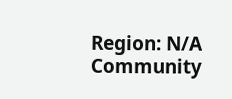Region: N/A
Community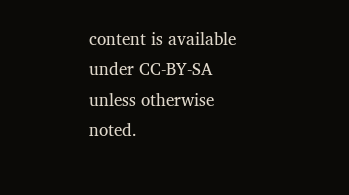content is available under CC-BY-SA unless otherwise noted.